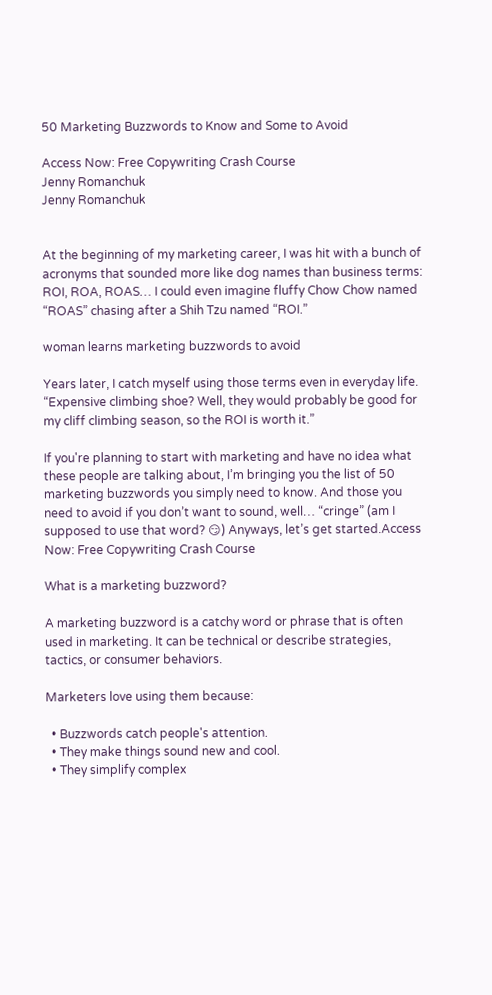50 Marketing Buzzwords to Know and Some to Avoid

Access Now: Free Copywriting Crash Course
Jenny Romanchuk
Jenny Romanchuk


At the beginning of my marketing career, I was hit with a bunch of acronyms that sounded more like dog names than business terms: ROI, ROA, ROAS… I could even imagine fluffy Chow Chow named “ROAS” chasing after a Shih Tzu named “ROI.”

woman learns marketing buzzwords to avoid

Years later, I catch myself using those terms even in everyday life. “Expensive climbing shoe? Well, they would probably be good for my cliff climbing season, so the ROI is worth it.”

If you're planning to start with marketing and have no idea what these people are talking about, I’m bringing you the list of 50 marketing buzzwords you simply need to know. And those you need to avoid if you don’t want to sound, well… “cringe” (am I supposed to use that word? 😏) Anyways, let’s get started.Access Now: Free Copywriting Crash Course

What is a marketing buzzword?

A marketing buzzword is a catchy word or phrase that is often used in marketing. It can be technical or describe strategies, tactics, or consumer behaviors.

Marketers love using them because:

  • Buzzwords catch people's attention.
  • They make things sound new and cool.
  • They simplify complex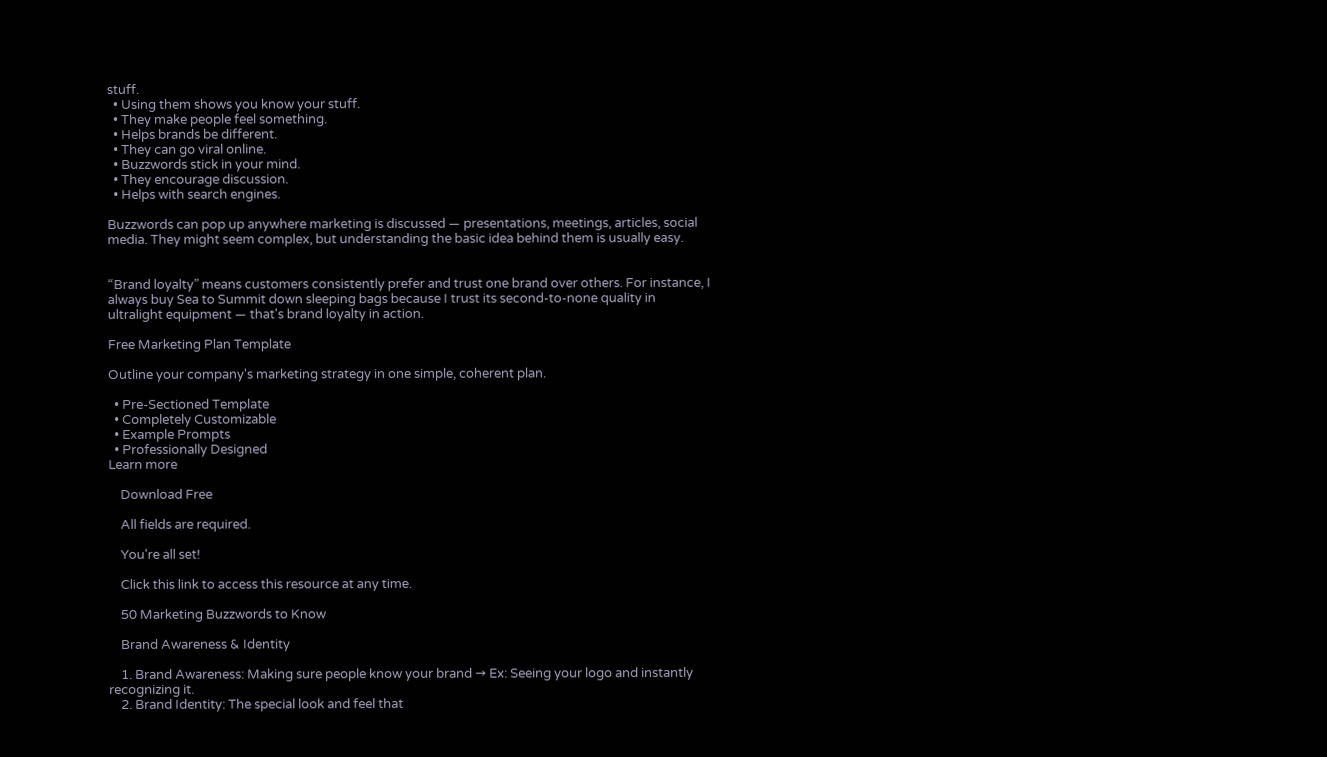stuff.
  • Using them shows you know your stuff.
  • They make people feel something.
  • Helps brands be different.
  • They can go viral online.
  • Buzzwords stick in your mind.
  • They encourage discussion.
  • Helps with search engines.

Buzzwords can pop up anywhere marketing is discussed — presentations, meetings, articles, social media. They might seem complex, but understanding the basic idea behind them is usually easy.


“Brand loyalty” means customers consistently prefer and trust one brand over others. For instance, I always buy Sea to Summit down sleeping bags because I trust its second-to-none quality in ultralight equipment — that's brand loyalty in action.

Free Marketing Plan Template

Outline your company's marketing strategy in one simple, coherent plan.

  • Pre-Sectioned Template
  • Completely Customizable
  • Example Prompts
  • Professionally Designed
Learn more

    Download Free

    All fields are required.

    You're all set!

    Click this link to access this resource at any time.

    50 Marketing Buzzwords to Know

    Brand Awareness & Identity

    1. Brand Awareness: Making sure people know your brand → Ex: Seeing your logo and instantly recognizing it.
    2. Brand Identity: The special look and feel that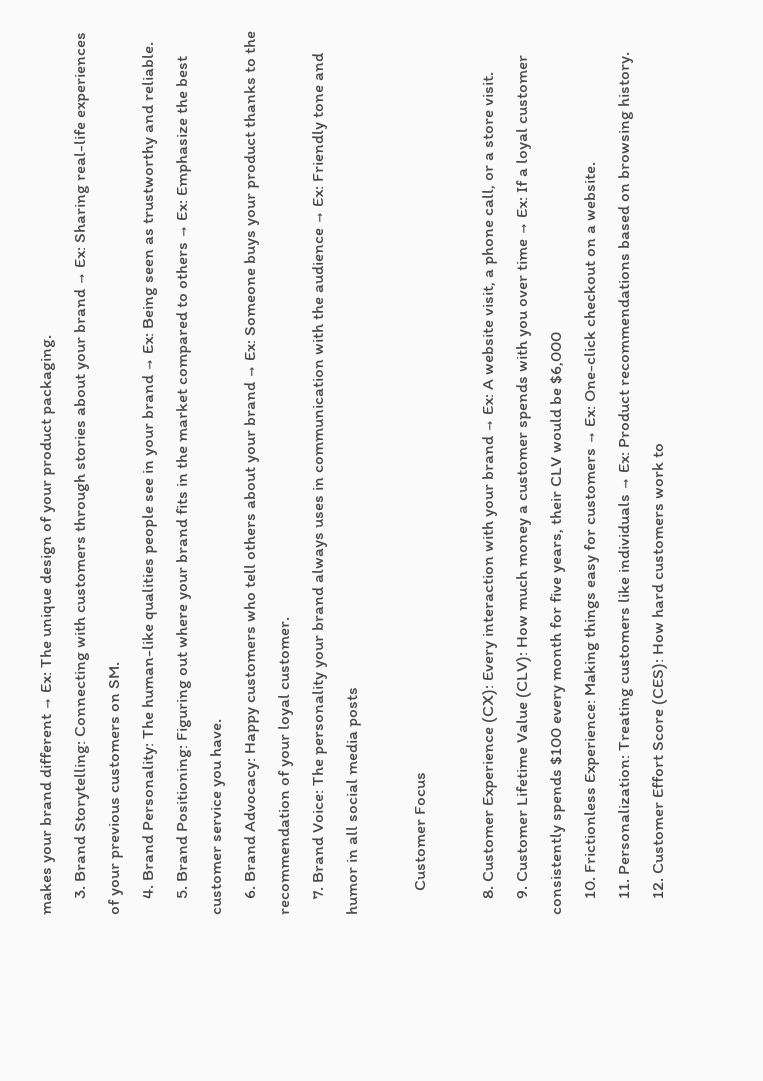makes your brand different → Ex: The unique design of your product packaging.
    3. Brand Storytelling: Connecting with customers through stories about your brand → Ex: Sharing real-life experiences of your previous customers on SM.
    4. Brand Personality: The human-like qualities people see in your brand → Ex: Being seen as trustworthy and reliable.
    5. Brand Positioning: Figuring out where your brand fits in the market compared to others → Ex: Emphasize the best customer service you have.
    6. Brand Advocacy: Happy customers who tell others about your brand → Ex: Someone buys your product thanks to the recommendation of your loyal customer.
    7. Brand Voice: The personality your brand always uses in communication with the audience → Ex: Friendly tone and humor in all social media posts

      Customer Focus

    8. Customer Experience (CX): Every interaction with your brand → Ex: A website visit, a phone call, or a store visit.
    9. Customer Lifetime Value (CLV): How much money a customer spends with you over time → Ex: If a loyal customer consistently spends $100 every month for five years, their CLV would be $6,000
    10. Frictionless Experience: Making things easy for customers → Ex: One-click checkout on a website.
    11. Personalization: Treating customers like individuals → Ex: Product recommendations based on browsing history.
    12. Customer Effort Score (CES): How hard customers work to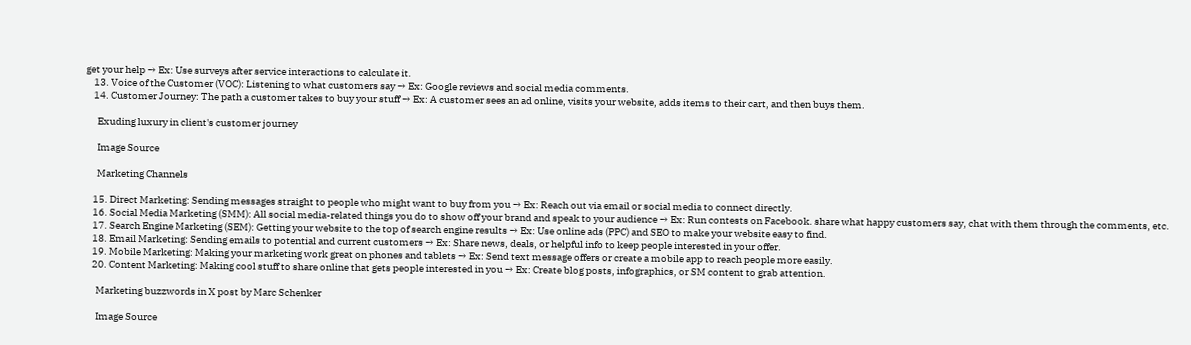get your help → Ex: Use surveys after service interactions to calculate it.
    13. Voice of the Customer (VOC): Listening to what customers say → Ex: Google reviews and social media comments.
    14. Customer Journey: The path a customer takes to buy your stuff → Ex: A customer sees an ad online, visits your website, adds items to their cart, and then buys them.

      Exuding luxury in client's customer journey

      Image Source

      Marketing Channels

    15. Direct Marketing: Sending messages straight to people who might want to buy from you → Ex: Reach out via email or social media to connect directly.
    16. Social Media Marketing (SMM): All social media-related things you do to show off your brand and speak to your audience → Ex: Run contests on Facebook. share what happy customers say, chat with them through the comments, etc.
    17. Search Engine Marketing (SEM): Getting your website to the top of search engine results → Ex: Use online ads (PPC) and SEO to make your website easy to find.
    18. Email Marketing: Sending emails to potential and current customers → Ex: Share news, deals, or helpful info to keep people interested in your offer.
    19. Mobile Marketing: Making your marketing work great on phones and tablets → Ex: Send text message offers or create a mobile app to reach people more easily.
    20. Content Marketing: Making cool stuff to share online that gets people interested in you → Ex: Create blog posts, infographics, or SM content to grab attention.

      Marketing buzzwords in X post by Marc Schenker

      Image Source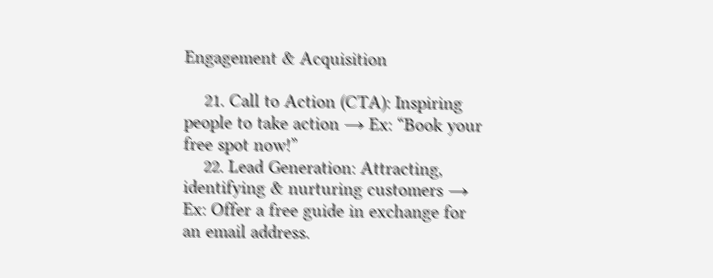Engagement & Acquisition

    21. Call to Action (CTA): Inspiring people to take action → Ex: “Book your free spot now!”
    22. Lead Generation: Attracting, identifying & nurturing customers → Ex: Offer a free guide in exchange for an email address.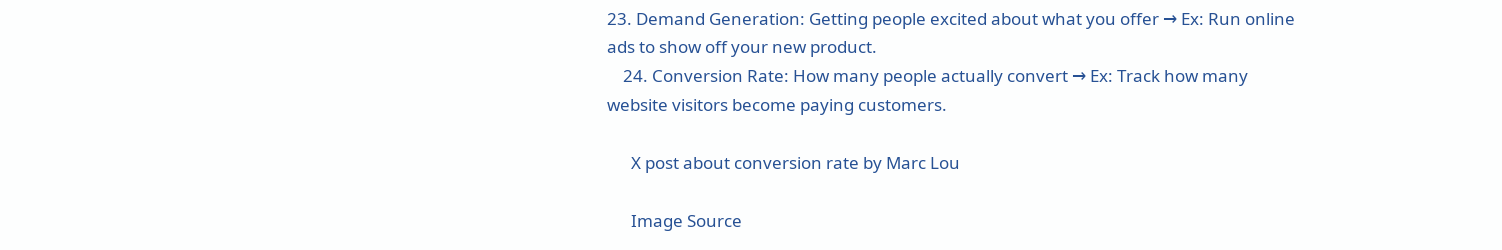23. Demand Generation: Getting people excited about what you offer → Ex: Run online ads to show off your new product.
    24. Conversion Rate: How many people actually convert → Ex: Track how many website visitors become paying customers.

      X post about conversion rate by Marc Lou

      Image Source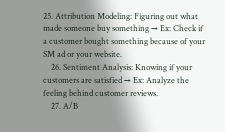25. Attribution Modeling: Figuring out what made someone buy something → Ex: Check if a customer bought something because of your SM ad or your website.
    26. Sentiment Analysis: Knowing if your customers are satisfied → Ex: Analyze the feeling behind customer reviews.
    27. A/B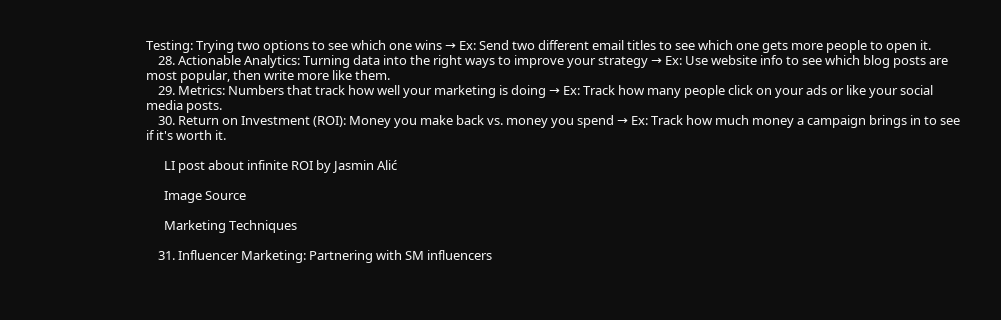Testing: Trying two options to see which one wins → Ex: Send two different email titles to see which one gets more people to open it.
    28. Actionable Analytics: Turning data into the right ways to improve your strategy → Ex: Use website info to see which blog posts are most popular, then write more like them.
    29. Metrics: Numbers that track how well your marketing is doing → Ex: Track how many people click on your ads or like your social media posts.
    30. Return on Investment (ROI): Money you make back vs. money you spend → Ex: Track how much money a campaign brings in to see if it's worth it.

      LI post about infinite ROI by Jasmin Alić

      Image Source

      Marketing Techniques

    31. Influencer Marketing: Partnering with SM influencers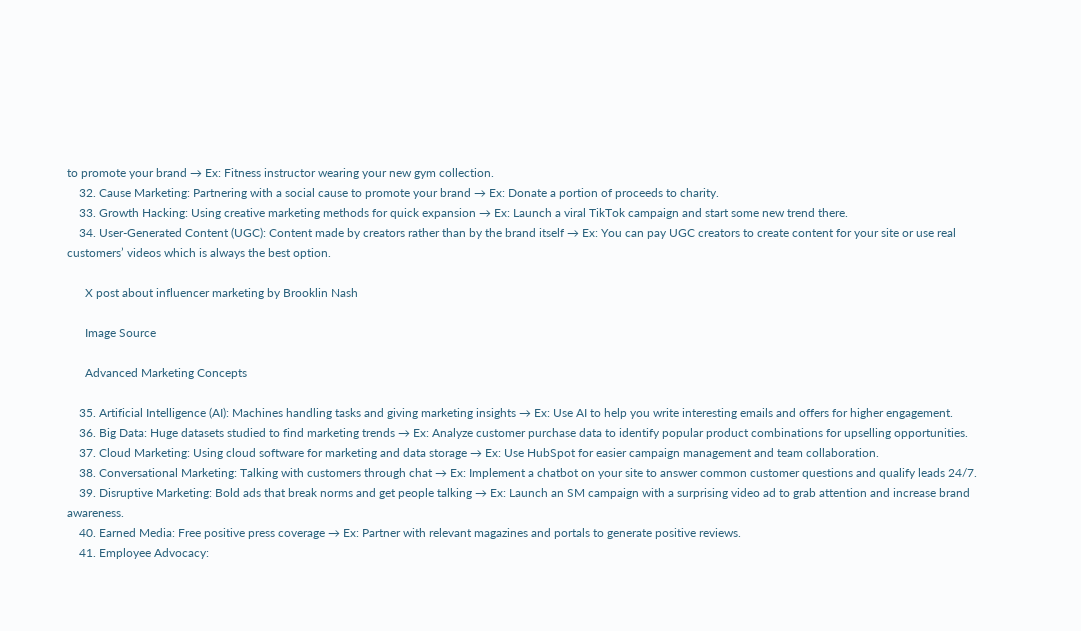to promote your brand → Ex: Fitness instructor wearing your new gym collection.
    32. Cause Marketing: Partnering with a social cause to promote your brand → Ex: Donate a portion of proceeds to charity.
    33. Growth Hacking: Using creative marketing methods for quick expansion → Ex: Launch a viral TikTok campaign and start some new trend there.
    34. User-Generated Content (UGC): Content made by creators rather than by the brand itself → Ex: You can pay UGC creators to create content for your site or use real customers’ videos which is always the best option.

      X post about influencer marketing by Brooklin Nash

      Image Source

      Advanced Marketing Concepts

    35. Artificial Intelligence (AI): Machines handling tasks and giving marketing insights → Ex: Use AI to help you write interesting emails and offers for higher engagement.
    36. Big Data: Huge datasets studied to find marketing trends → Ex: Analyze customer purchase data to identify popular product combinations for upselling opportunities.
    37. Cloud Marketing: Using cloud software for marketing and data storage → Ex: Use HubSpot for easier campaign management and team collaboration.
    38. Conversational Marketing: Talking with customers through chat → Ex: Implement a chatbot on your site to answer common customer questions and qualify leads 24/7.
    39. Disruptive Marketing: Bold ads that break norms and get people talking → Ex: Launch an SM campaign with a surprising video ad to grab attention and increase brand awareness.
    40. Earned Media: Free positive press coverage → Ex: Partner with relevant magazines and portals to generate positive reviews.
    41. Employee Advocacy: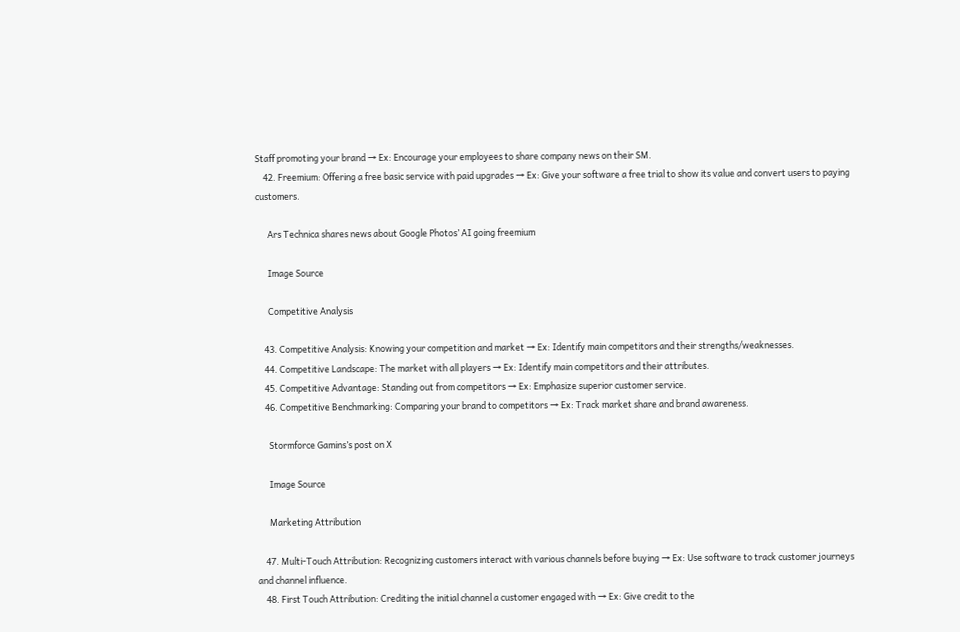Staff promoting your brand → Ex: Encourage your employees to share company news on their SM.
    42. Freemium: Offering a free basic service with paid upgrades → Ex: Give your software a free trial to show its value and convert users to paying customers.

      Ars Technica shares news about Google Photos’ AI going freemium

      Image Source

      Competitive Analysis

    43. Competitive Analysis: Knowing your competition and market → Ex: Identify main competitors and their strengths/weaknesses.
    44. Competitive Landscape: The market with all players → Ex: Identify main competitors and their attributes.
    45. Competitive Advantage: Standing out from competitors → Ex: Emphasize superior customer service.
    46. Competitive Benchmarking: Comparing your brand to competitors → Ex: Track market share and brand awareness.

      Stormforce Gamins’s post on X

      Image Source

      Marketing Attribution

    47. Multi-Touch Attribution: Recognizing customers interact with various channels before buying → Ex: Use software to track customer journeys and channel influence.
    48. First Touch Attribution: Crediting the initial channel a customer engaged with → Ex: Give credit to the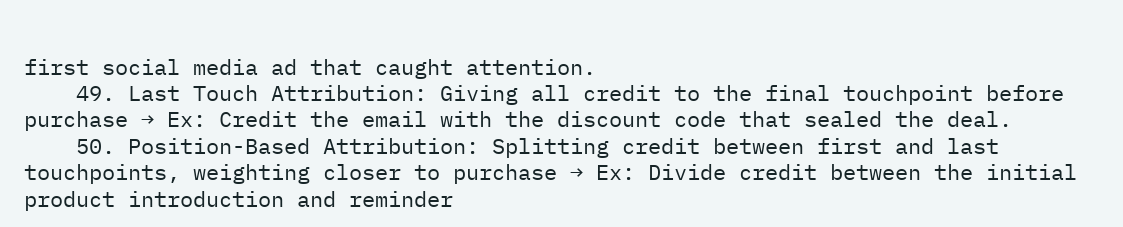first social media ad that caught attention.
    49. Last Touch Attribution: Giving all credit to the final touchpoint before purchase → Ex: Credit the email with the discount code that sealed the deal.
    50. Position-Based Attribution: Splitting credit between first and last touchpoints, weighting closer to purchase → Ex: Divide credit between the initial product introduction and reminder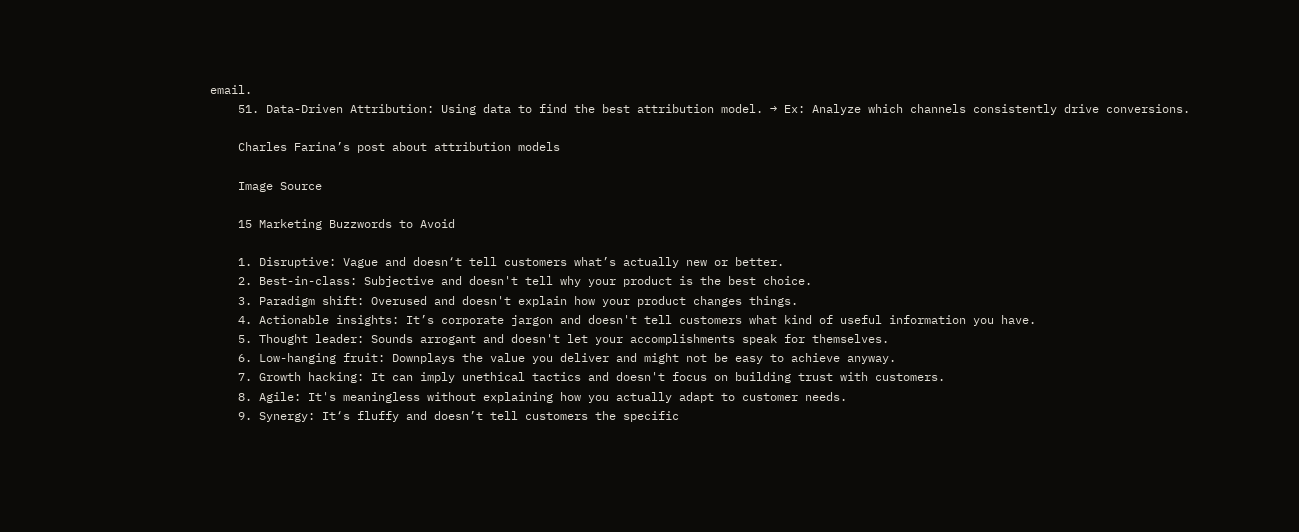email.
    51. Data-Driven Attribution: Using data to find the best attribution model. → Ex: Analyze which channels consistently drive conversions.

    Charles Farina’s post about attribution models

    Image Source

    15 Marketing Buzzwords to Avoid

    1. Disruptive: Vague and doesn‘t tell customers what’s actually new or better.
    2. Best-in-class: Subjective and doesn't tell why your product is the best choice.
    3. Paradigm shift: Overused and doesn't explain how your product changes things.
    4. Actionable insights: It’s corporate jargon and doesn't tell customers what kind of useful information you have.
    5. Thought leader: Sounds arrogant and doesn't let your accomplishments speak for themselves.
    6. Low-hanging fruit: Downplays the value you deliver and might not be easy to achieve anyway.
    7. Growth hacking: It can imply unethical tactics and doesn't focus on building trust with customers.
    8. Agile: It's meaningless without explaining how you actually adapt to customer needs.
    9. Synergy: It‘s fluffy and doesn’t tell customers the specific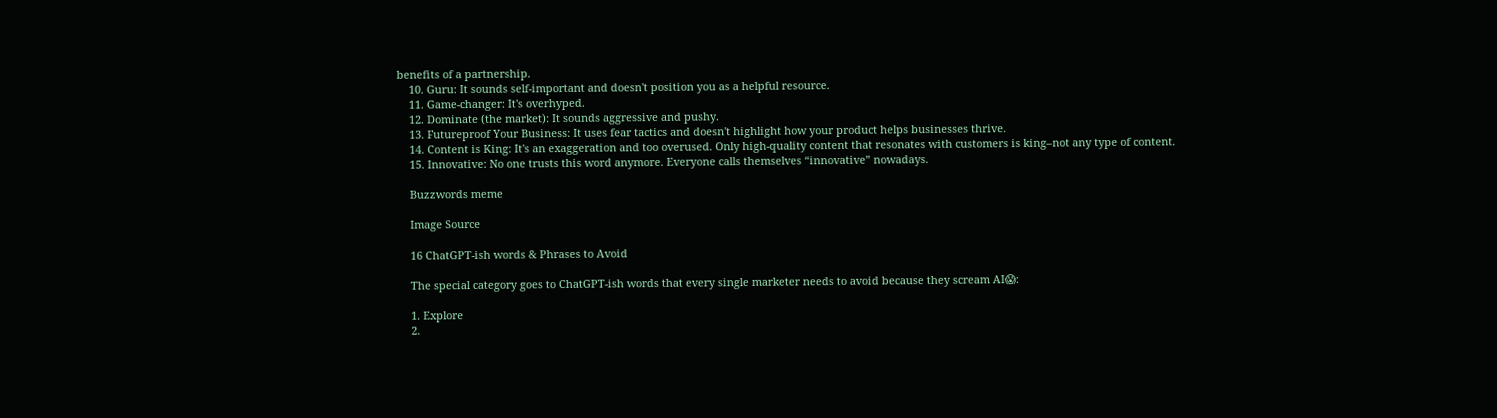benefits of a partnership.
    10. Guru: It sounds self-important and doesn't position you as a helpful resource.
    11. Game-changer: It's overhyped.
    12. Dominate (the market): It sounds aggressive and pushy.
    13. Futureproof Your Business: It uses fear tactics and doesn't highlight how your product helps businesses thrive.
    14. Content is King: It's an exaggeration and too overused. Only high-quality content that resonates with customers is king–not any type of content.
    15. Innovative: No one trusts this word anymore. Everyone calls themselves “innovative” nowadays.

    Buzzwords meme

    Image Source

    16 ChatGPT-ish words & Phrases to Avoid

    The special category goes to ChatGPT-ish words that every single marketer needs to avoid because they scream AI😱:

    1. Explore
    2.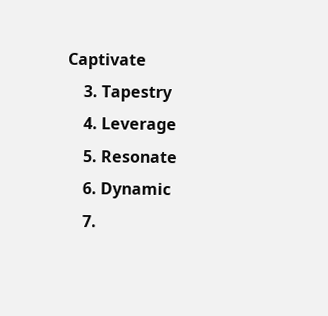Captivate
    3. Tapestry
    4. Leverage
    5. Resonate
    6. Dynamic
    7.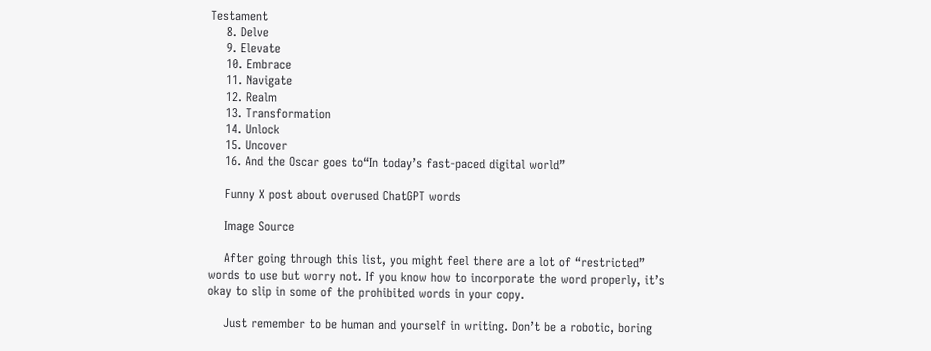Testament
    8. Delve
    9. Elevate
    10. Embrace
    11. Navigate
    12. Realm
    13. Transformation
    14. Unlock
    15. Uncover
    16. And the Oscar goes to“In today’s fast-paced digital world”

    Funny X post about overused ChatGPT words

    Image Source

    After going through this list, you might feel there are a lot of “restricted” words to use but worry not. If you know how to incorporate the word properly, it’s okay to slip in some of the prohibited words in your copy.

    Just remember to be human and yourself in writing. Don’t be a robotic, boring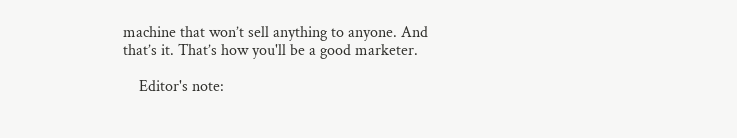machine that won’t sell anything to anyone. And that’s it. That’s how you'll be a good marketer.

    Editor's note: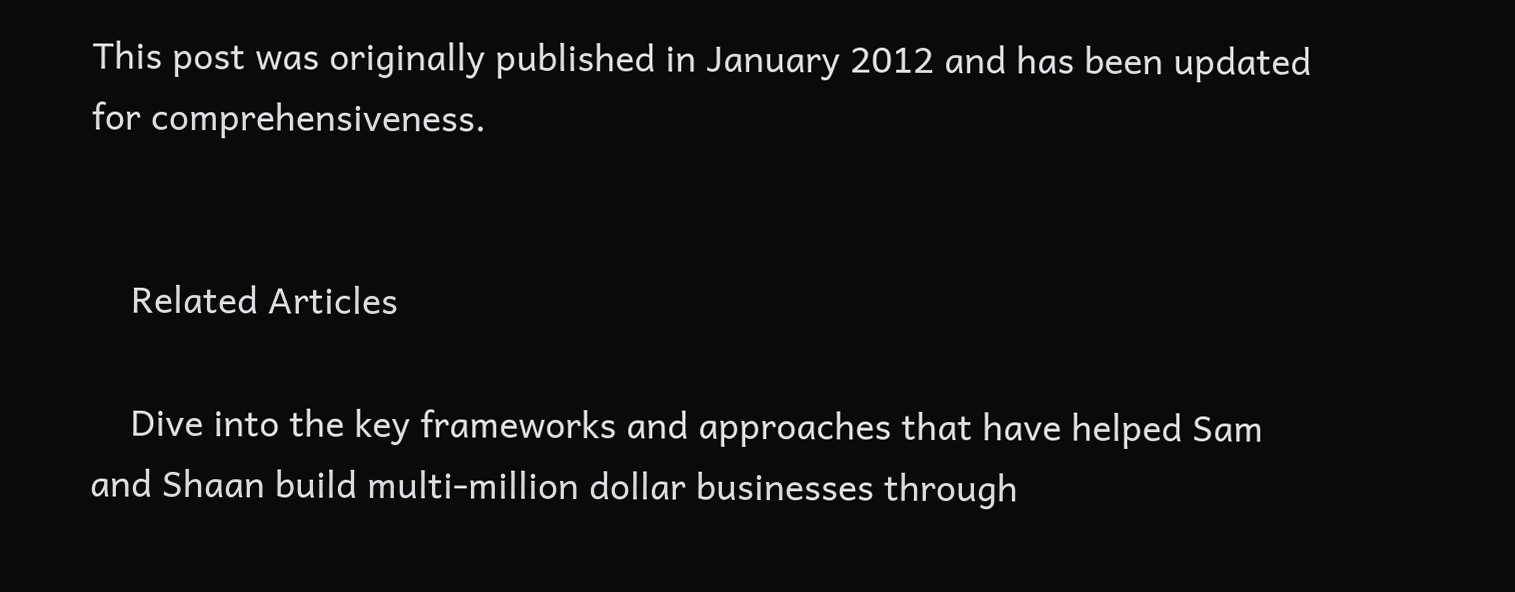This post was originally published in January 2012 and has been updated for comprehensiveness.


    Related Articles

    Dive into the key frameworks and approaches that have helped Sam and Shaan build multi-million dollar businesses through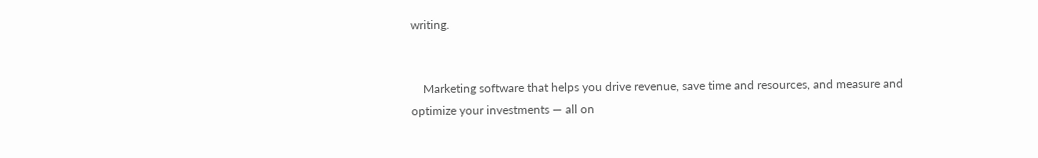writing.


    Marketing software that helps you drive revenue, save time and resources, and measure and optimize your investments — all on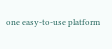one easy-to-use platform